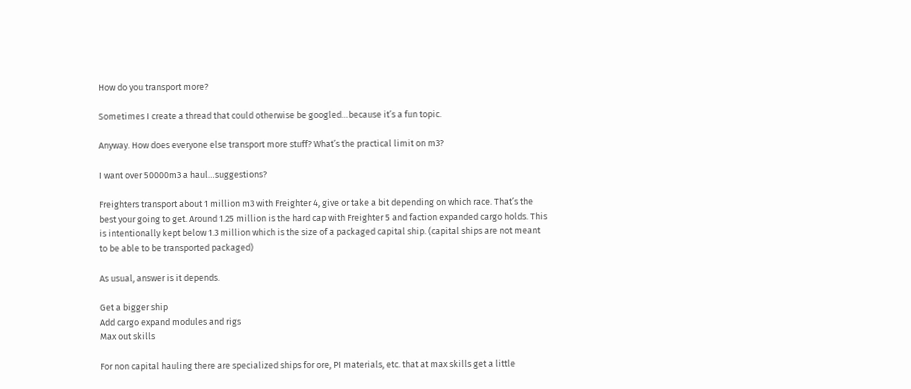How do you transport more?

Sometimes I create a thread that could otherwise be googled…because it’s a fun topic.

Anyway. How does everyone else transport more stuff? What’s the practical limit on m3?

I want over 50000m3 a haul…suggestions?

Freighters transport about 1 million m3 with Freighter 4, give or take a bit depending on which race. That’s the best your going to get. Around 1.25 million is the hard cap with Freighter 5 and faction expanded cargo holds. This is intentionally kept below 1.3 million which is the size of a packaged capital ship. (capital ships are not meant to be able to be transported packaged)

As usual, answer is it depends.

Get a bigger ship
Add cargo expand modules and rigs
Max out skills

For non capital hauling there are specialized ships for ore, PI materials, etc. that at max skills get a little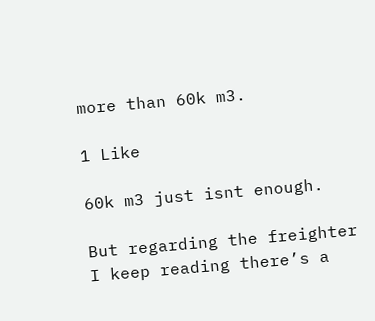more than 60k m3.

1 Like

60k m3 just isnt enough.

But regarding the freighter I keep reading there’s a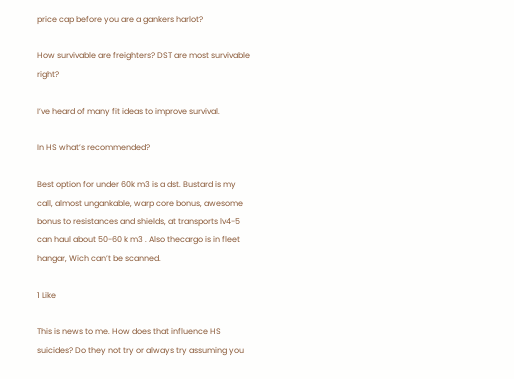price cap before you are a gankers harlot?

How survivable are freighters? DST are most survivable right?

I’ve heard of many fit ideas to improve survival.

In HS what’s recommended?

Best option for under 60k m3 is a dst. Bustard is my call, almost ungankable, warp core bonus, awesome bonus to resistances and shields, at transports lv4-5 can haul about 50-60 k m3 . Also thecargo is in fleet hangar, Wich can’t be scanned.

1 Like

This is news to me. How does that influence HS suicides? Do they not try or always try assuming you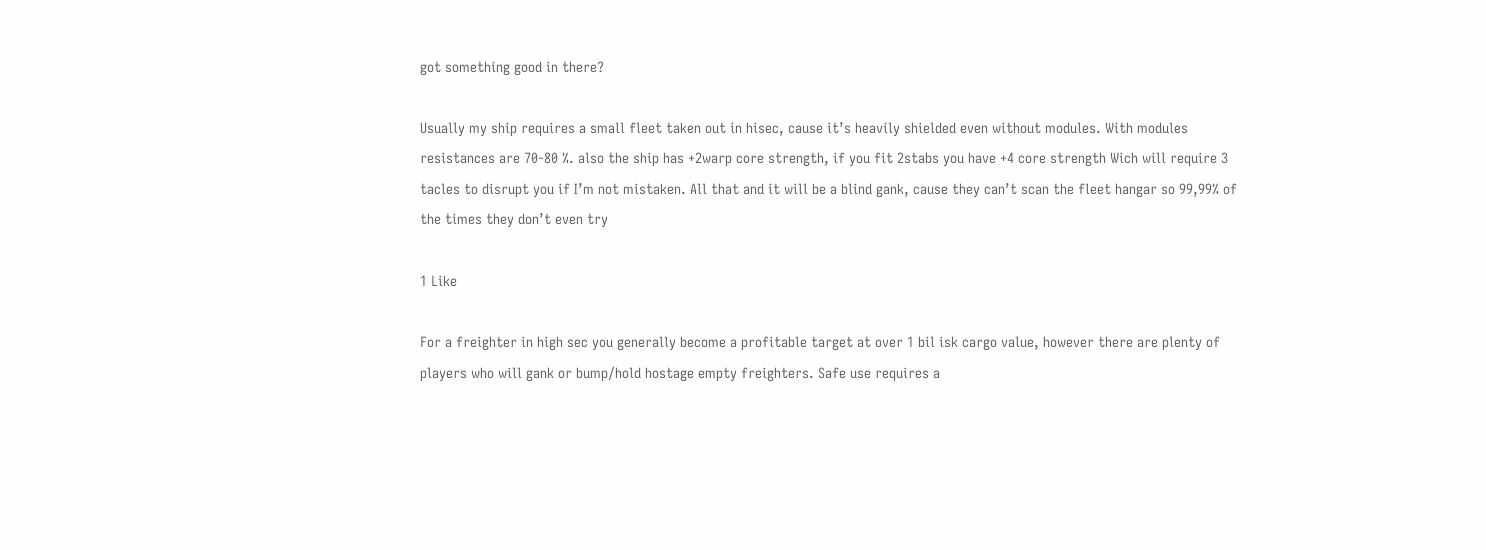got something good in there?

Usually my ship requires a small fleet taken out in hisec, cause it’s heavily shielded even without modules. With modules resistances are 70-80 %. also the ship has +2warp core strength, if you fit 2stabs you have +4 core strength Wich will require 3 tacles to disrupt you if I’m not mistaken. All that and it will be a blind gank, cause they can’t scan the fleet hangar so 99,99% of the times they don’t even try

1 Like

For a freighter in high sec you generally become a profitable target at over 1 bil isk cargo value, however there are plenty of players who will gank or bump/hold hostage empty freighters. Safe use requires a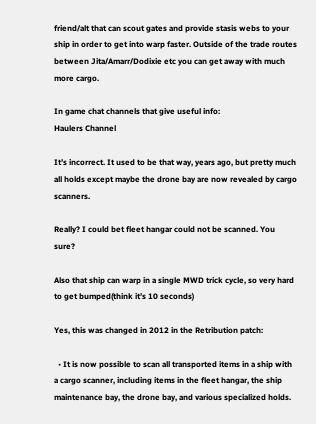friend/alt that can scout gates and provide stasis webs to your ship in order to get into warp faster. Outside of the trade routes between Jita/Amarr/Dodixie etc you can get away with much more cargo.

In game chat channels that give useful info:
Haulers Channel

It’s incorrect. It used to be that way, years ago, but pretty much all holds except maybe the drone bay are now revealed by cargo scanners.

Really? I could bet fleet hangar could not be scanned. You sure?

Also that ship can warp in a single MWD trick cycle, so very hard to get bumped(think it’s 10 seconds)

Yes, this was changed in 2012 in the Retribution patch:

  • It is now possible to scan all transported items in a ship with a cargo scanner, including items in the fleet hangar, the ship maintenance bay, the drone bay, and various specialized holds.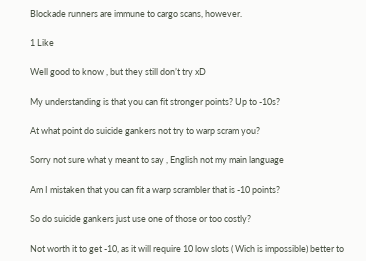Blockade runners are immune to cargo scans, however.

1 Like

Well good to know , but they still don’t try xD

My understanding is that you can fit stronger points? Up to -10s?

At what point do suicide gankers not try to warp scram you?

Sorry not sure what y meant to say , English not my main language

Am I mistaken that you can fit a warp scrambler that is -10 points?

So do suicide gankers just use one of those or too costly?

Not worth it to get -10, as it will require 10 low slots ( Wich is impossible) better to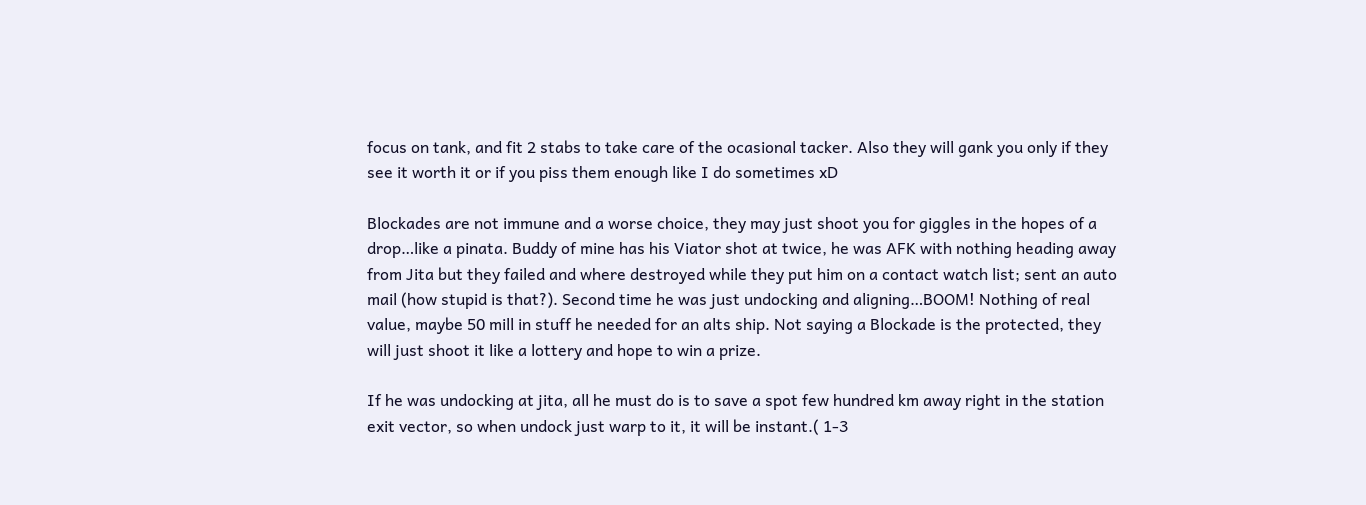focus on tank, and fit 2 stabs to take care of the ocasional tacker. Also they will gank you only if they see it worth it or if you piss them enough like I do sometimes xD

Blockades are not immune and a worse choice, they may just shoot you for giggles in the hopes of a drop…like a pinata. Buddy of mine has his Viator shot at twice, he was AFK with nothing heading away from Jita but they failed and where destroyed while they put him on a contact watch list; sent an auto mail (how stupid is that?). Second time he was just undocking and aligning…BOOM! Nothing of real value, maybe 50 mill in stuff he needed for an alts ship. Not saying a Blockade is the protected, they will just shoot it like a lottery and hope to win a prize.

If he was undocking at jita, all he must do is to save a spot few hundred km away right in the station exit vector, so when undock just warp to it, it will be instant.( 1-3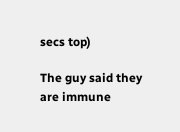secs top)

The guy said they are immune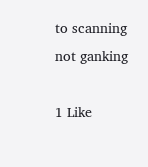to scanning not ganking

1 Like